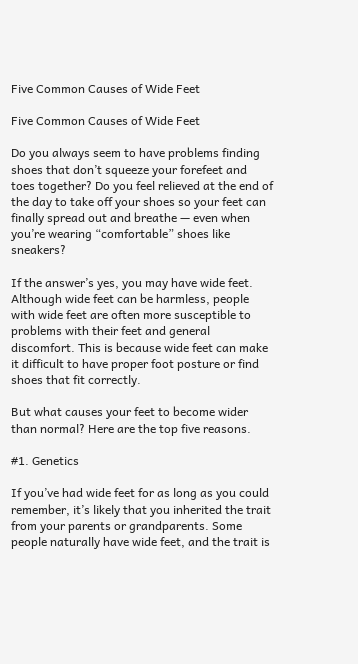Five Common Causes of Wide Feet

Five Common Causes of Wide Feet

Do you always seem to have problems finding shoes that don’t squeeze your forefeet and toes together? Do you feel relieved at the end of the day to take off your shoes so your feet can finally spread out and breathe — even when you’re wearing “comfortable” shoes like sneakers?

If the answer’s yes, you may have wide feet. Although wide feet can be harmless, people with wide feet are often more susceptible to problems with their feet and general discomfort. This is because wide feet can make it difficult to have proper foot posture or find shoes that fit correctly.

But what causes your feet to become wider than normal? Here are the top five reasons.

#1. Genetics

If you’ve had wide feet for as long as you could remember, it’s likely that you inherited the trait from your parents or grandparents. Some people naturally have wide feet, and the trait is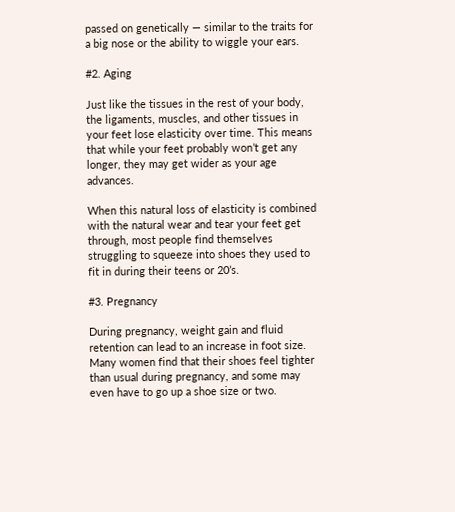passed on genetically — similar to the traits for a big nose or the ability to wiggle your ears.

#2. Aging

Just like the tissues in the rest of your body, the ligaments, muscles, and other tissues in your feet lose elasticity over time. This means that while your feet probably won’t get any longer, they may get wider as your age advances.

When this natural loss of elasticity is combined with the natural wear and tear your feet get through, most people find themselves struggling to squeeze into shoes they used to fit in during their teens or 20’s.

#3. Pregnancy

During pregnancy, weight gain and fluid retention can lead to an increase in foot size. Many women find that their shoes feel tighter than usual during pregnancy, and some may even have to go up a shoe size or two.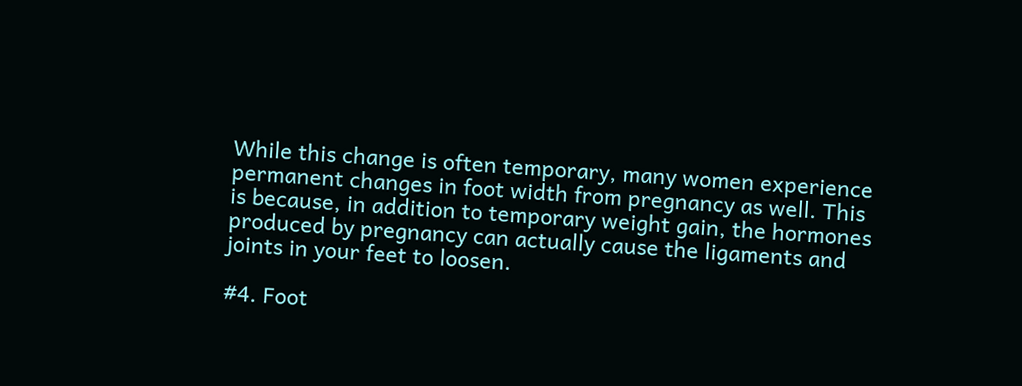While this change is often temporary, many women experience permanent changes in foot width from pregnancy as well. This is because, in addition to temporary weight gain, the hormones produced by pregnancy can actually cause the ligaments and joints in your feet to loosen.

#4. Foot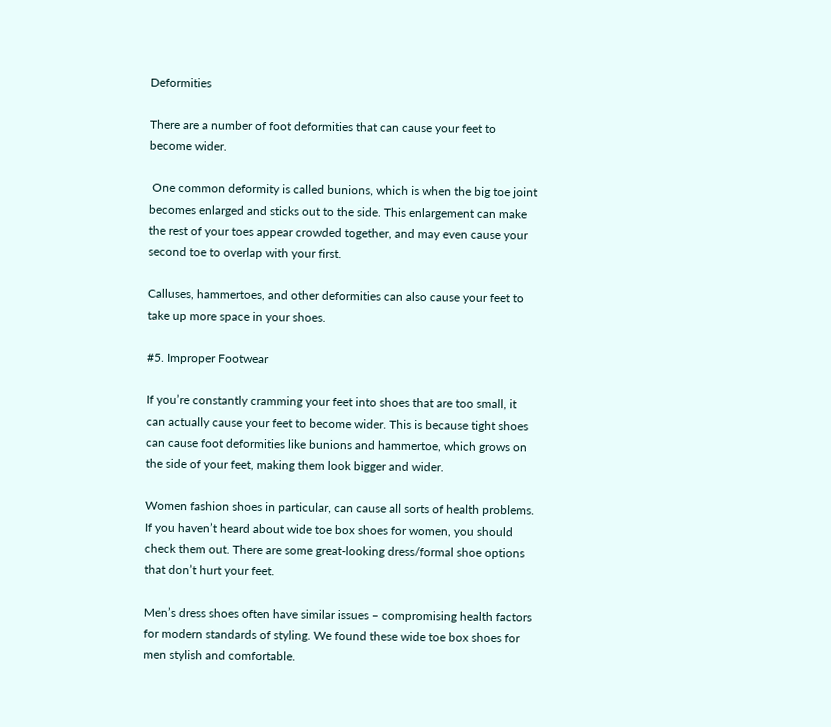Deformities

There are a number of foot deformities that can cause your feet to become wider.

 One common deformity is called bunions, which is when the big toe joint becomes enlarged and sticks out to the side. This enlargement can make the rest of your toes appear crowded together, and may even cause your second toe to overlap with your first.

Calluses, hammertoes, and other deformities can also cause your feet to take up more space in your shoes.

#5. Improper Footwear

If you’re constantly cramming your feet into shoes that are too small, it can actually cause your feet to become wider. This is because tight shoes can cause foot deformities like bunions and hammertoe, which grows on the side of your feet, making them look bigger and wider.

Women fashion shoes in particular, can cause all sorts of health problems. If you haven’t heard about wide toe box shoes for women, you should check them out. There are some great-looking dress/formal shoe options that don’t hurt your feet.

Men’s dress shoes often have similar issues – compromising health factors for modern standards of styling. We found these wide toe box shoes for men stylish and comfortable.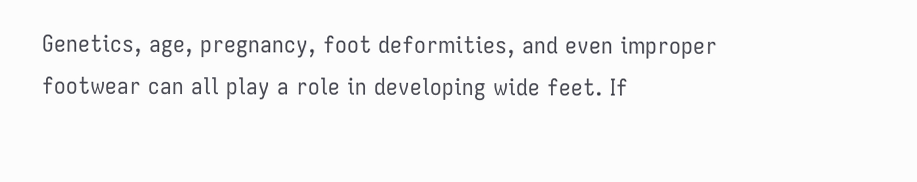Genetics, age, pregnancy, foot deformities, and even improper footwear can all play a role in developing wide feet. If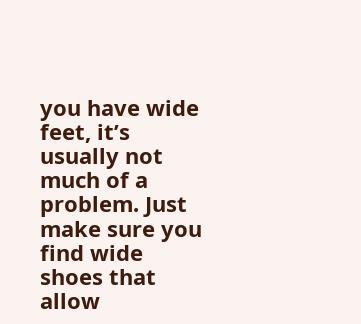you have wide feet, it’s usually not much of a problem. Just make sure you find wide shoes that allow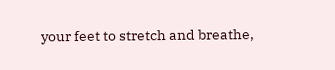your feet to stretch and breathe,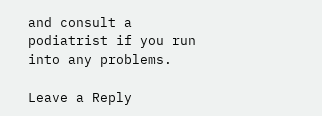and consult a podiatrist if you run into any problems.

Leave a Reply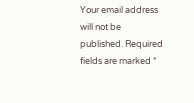Your email address will not be published. Required fields are marked *